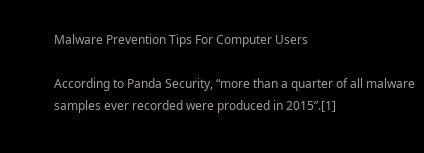Malware Prevention Tips For Computer Users

According to Panda Security, “more than a quarter of all malware samples ever recorded were produced in 2015”.[1]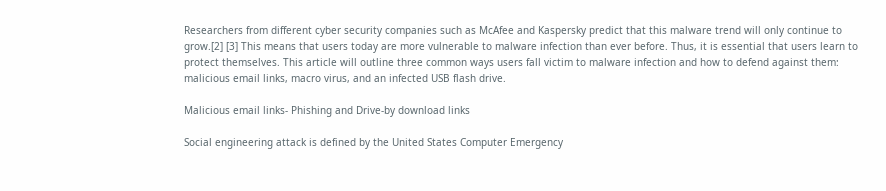Researchers from different cyber security companies such as McAfee and Kaspersky predict that this malware trend will only continue to grow.[2] [3] This means that users today are more vulnerable to malware infection than ever before. Thus, it is essential that users learn to protect themselves. This article will outline three common ways users fall victim to malware infection and how to defend against them: malicious email links, macro virus, and an infected USB flash drive.

Malicious email links- Phishing and Drive-by download links

Social engineering attack is defined by the United States Computer Emergency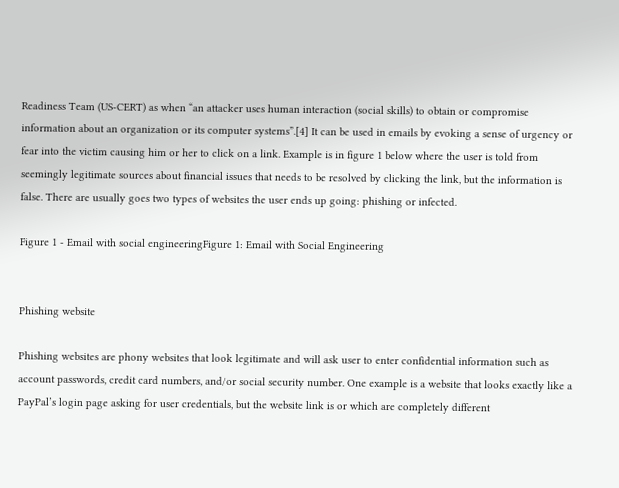Readiness Team (US-CERT) as when “an attacker uses human interaction (social skills) to obtain or compromise information about an organization or its computer systems”.[4] It can be used in emails by evoking a sense of urgency or fear into the victim causing him or her to click on a link. Example is in figure 1 below where the user is told from seemingly legitimate sources about financial issues that needs to be resolved by clicking the link, but the information is false. There are usually goes two types of websites the user ends up going: phishing or infected.

Figure 1 - Email with social engineeringFigure 1: Email with Social Engineering


Phishing website

Phishing websites are phony websites that look legitimate and will ask user to enter confidential information such as account passwords, credit card numbers, and/or social security number. One example is a website that looks exactly like a PayPal’s login page asking for user credentials, but the website link is or which are completely different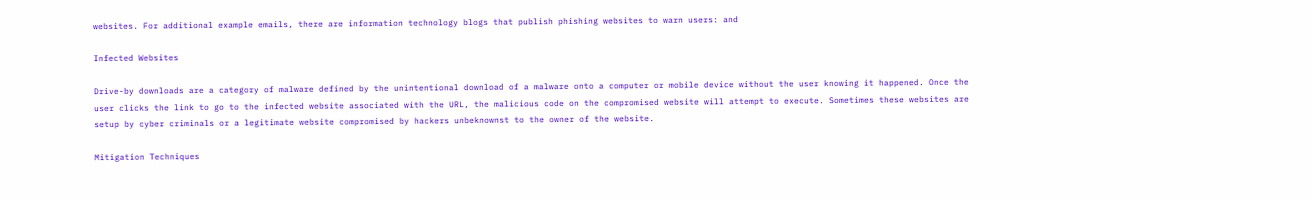websites. For additional example emails, there are information technology blogs that publish phishing websites to warn users: and

Infected Websites

Drive-by downloads are a category of malware defined by the unintentional download of a malware onto a computer or mobile device without the user knowing it happened. Once the user clicks the link to go to the infected website associated with the URL, the malicious code on the compromised website will attempt to execute. Sometimes these websites are setup by cyber criminals or a legitimate website compromised by hackers unbeknownst to the owner of the website.

Mitigation Techniques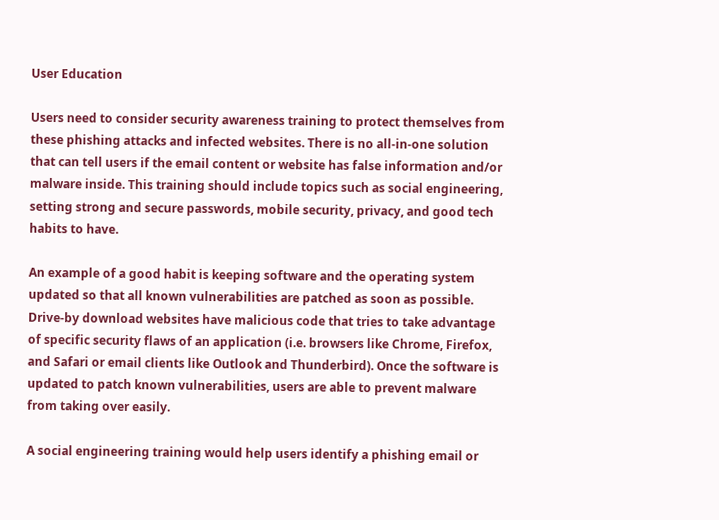User Education

Users need to consider security awareness training to protect themselves from these phishing attacks and infected websites. There is no all-in-one solution that can tell users if the email content or website has false information and/or malware inside. This training should include topics such as social engineering, setting strong and secure passwords, mobile security, privacy, and good tech habits to have.

An example of a good habit is keeping software and the operating system updated so that all known vulnerabilities are patched as soon as possible. Drive-by download websites have malicious code that tries to take advantage of specific security flaws of an application (i.e. browsers like Chrome, Firefox, and Safari or email clients like Outlook and Thunderbird). Once the software is updated to patch known vulnerabilities, users are able to prevent malware from taking over easily.

A social engineering training would help users identify a phishing email or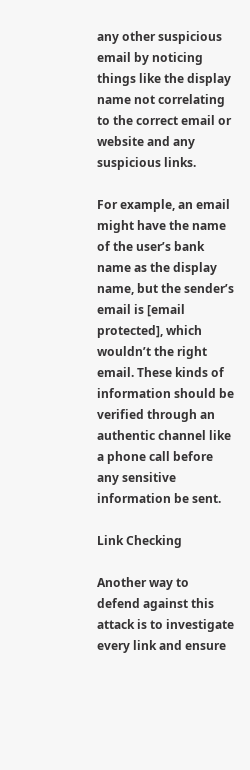any other suspicious email by noticing things like the display name not correlating to the correct email or website and any suspicious links.

For example, an email might have the name of the user’s bank name as the display name, but the sender’s email is [email protected], which wouldn’t the right email. These kinds of information should be verified through an authentic channel like a phone call before any sensitive information be sent.

Link Checking

Another way to defend against this attack is to investigate every link and ensure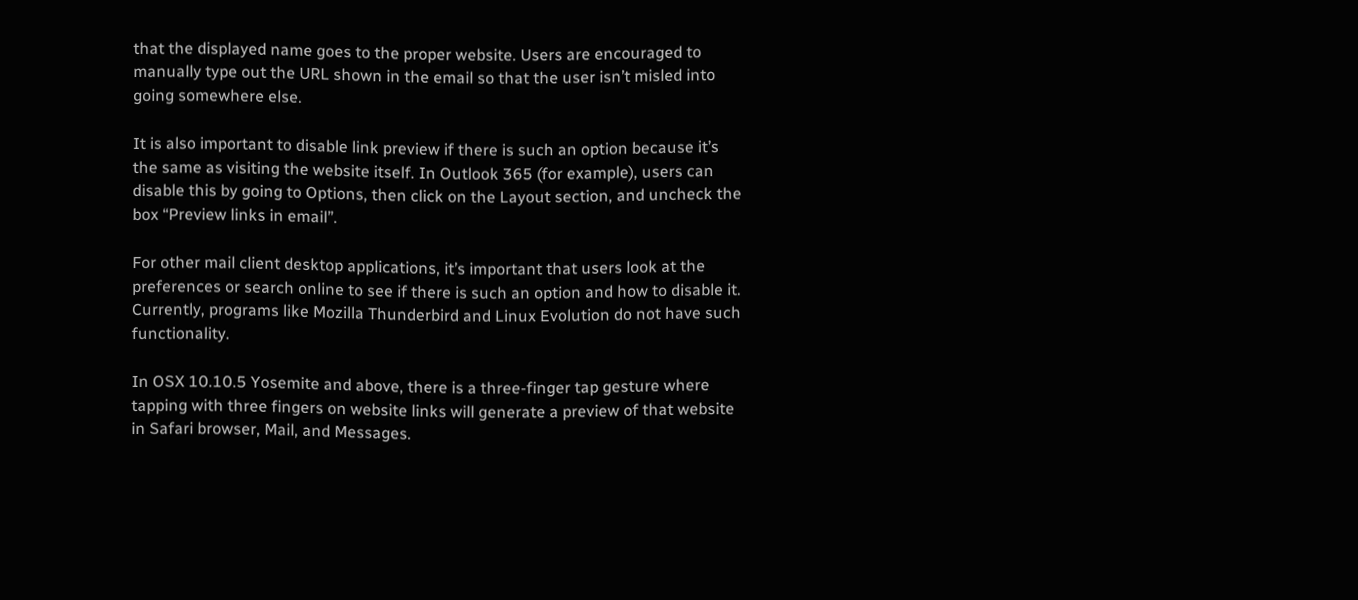that the displayed name goes to the proper website. Users are encouraged to manually type out the URL shown in the email so that the user isn’t misled into going somewhere else.

It is also important to disable link preview if there is such an option because it’s the same as visiting the website itself. In Outlook 365 (for example), users can disable this by going to Options, then click on the Layout section, and uncheck the box “Preview links in email”.

For other mail client desktop applications, it’s important that users look at the preferences or search online to see if there is such an option and how to disable it. Currently, programs like Mozilla Thunderbird and Linux Evolution do not have such functionality.

In OSX 10.10.5 Yosemite and above, there is a three-finger tap gesture where tapping with three fingers on website links will generate a preview of that website in Safari browser, Mail, and Messages.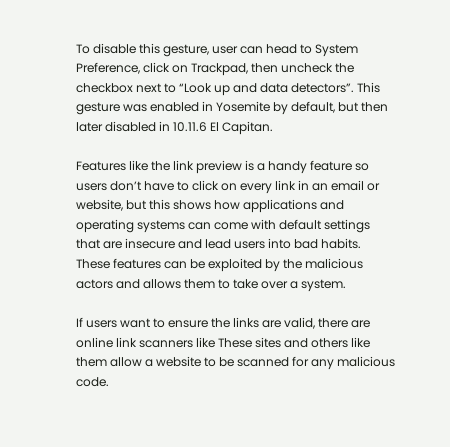To disable this gesture, user can head to System Preference, click on Trackpad, then uncheck the checkbox next to “Look up and data detectors”. This gesture was enabled in Yosemite by default, but then later disabled in 10.11.6 El Capitan.

Features like the link preview is a handy feature so users don’t have to click on every link in an email or website, but this shows how applications and operating systems can come with default settings that are insecure and lead users into bad habits. These features can be exploited by the malicious actors and allows them to take over a system.

If users want to ensure the links are valid, there are online link scanners like These sites and others like them allow a website to be scanned for any malicious code.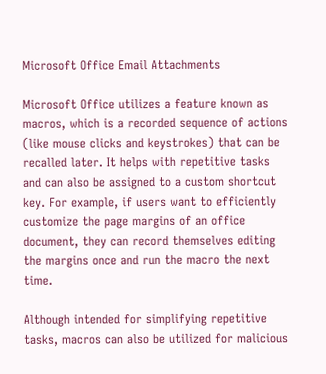Microsoft Office Email Attachments

Microsoft Office utilizes a feature known as macros, which is a recorded sequence of actions (like mouse clicks and keystrokes) that can be recalled later. It helps with repetitive tasks and can also be assigned to a custom shortcut key. For example, if users want to efficiently customize the page margins of an office document, they can record themselves editing the margins once and run the macro the next time.

Although intended for simplifying repetitive tasks, macros can also be utilized for malicious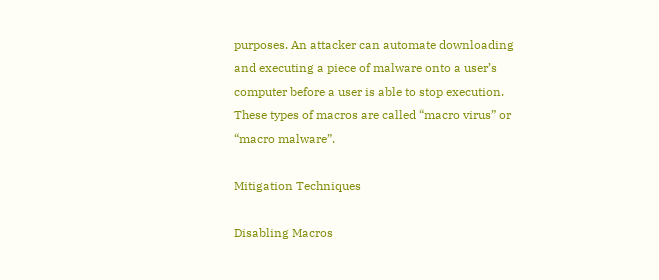purposes. An attacker can automate downloading and executing a piece of malware onto a user’s computer before a user is able to stop execution. These types of macros are called “macro virus” or “macro malware”.

Mitigation Techniques

Disabling Macros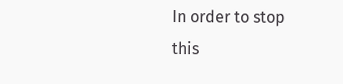In order to stop this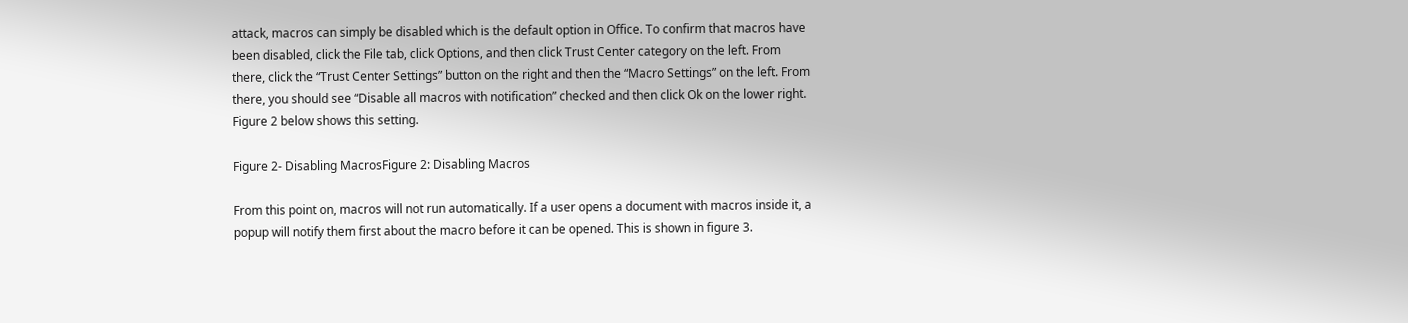attack, macros can simply be disabled which is the default option in Office. To confirm that macros have been disabled, click the File tab, click Options, and then click Trust Center category on the left. From there, click the “Trust Center Settings” button on the right and then the “Macro Settings” on the left. From there, you should see “Disable all macros with notification” checked and then click Ok on the lower right. Figure 2 below shows this setting.

Figure 2- Disabling MacrosFigure 2: Disabling Macros

From this point on, macros will not run automatically. If a user opens a document with macros inside it, a popup will notify them first about the macro before it can be opened. This is shown in figure 3.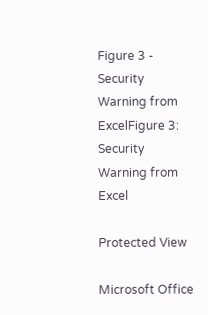Figure 3 - Security Warning from ExcelFigure 3: Security Warning from Excel

Protected View

Microsoft Office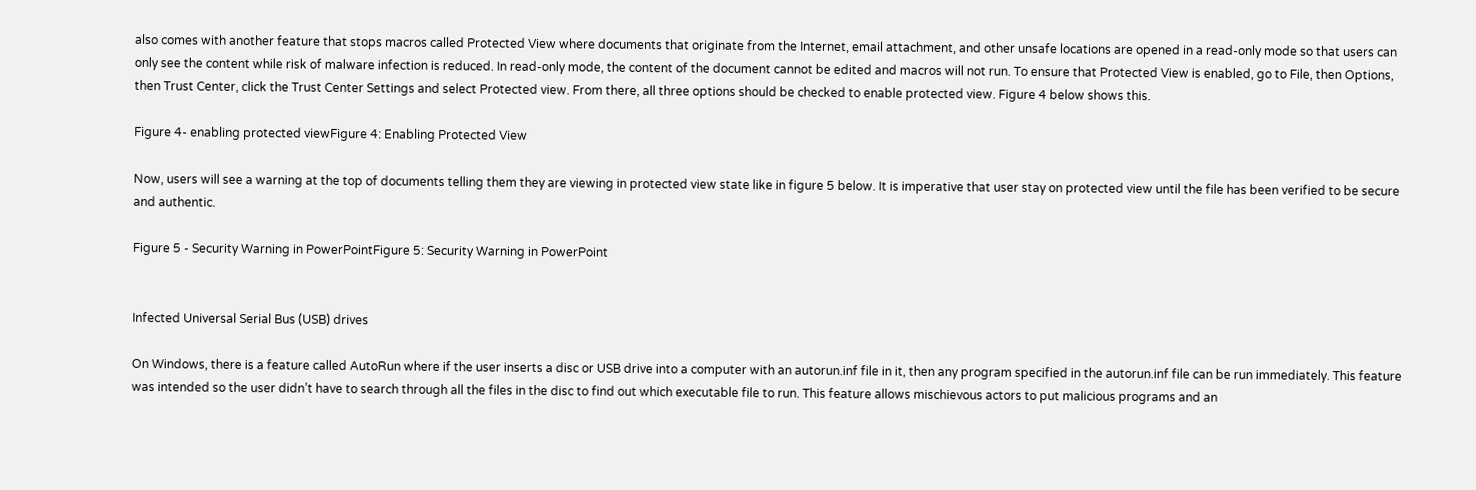also comes with another feature that stops macros called Protected View where documents that originate from the Internet, email attachment, and other unsafe locations are opened in a read-only mode so that users can only see the content while risk of malware infection is reduced. In read-only mode, the content of the document cannot be edited and macros will not run. To ensure that Protected View is enabled, go to File, then Options, then Trust Center, click the Trust Center Settings and select Protected view. From there, all three options should be checked to enable protected view. Figure 4 below shows this.

Figure 4- enabling protected viewFigure 4: Enabling Protected View

Now, users will see a warning at the top of documents telling them they are viewing in protected view state like in figure 5 below. It is imperative that user stay on protected view until the file has been verified to be secure and authentic.

Figure 5 - Security Warning in PowerPointFigure 5: Security Warning in PowerPoint


Infected Universal Serial Bus (USB) drives

On Windows, there is a feature called AutoRun where if the user inserts a disc or USB drive into a computer with an autorun.inf file in it, then any program specified in the autorun.inf file can be run immediately. This feature was intended so the user didn’t have to search through all the files in the disc to find out which executable file to run. This feature allows mischievous actors to put malicious programs and an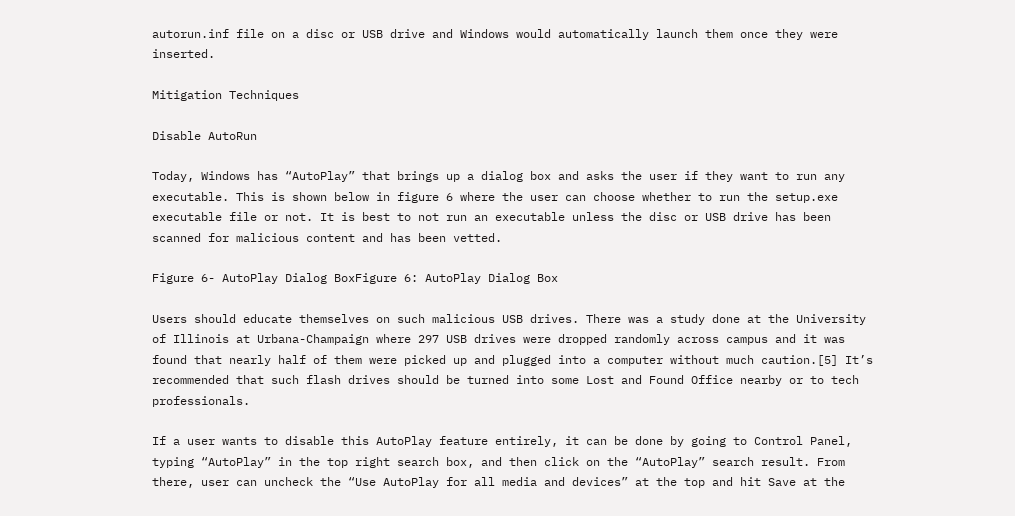autorun.inf file on a disc or USB drive and Windows would automatically launch them once they were inserted.

Mitigation Techniques

Disable AutoRun

Today, Windows has “AutoPlay” that brings up a dialog box and asks the user if they want to run any executable. This is shown below in figure 6 where the user can choose whether to run the setup.exe executable file or not. It is best to not run an executable unless the disc or USB drive has been scanned for malicious content and has been vetted.

Figure 6- AutoPlay Dialog BoxFigure 6: AutoPlay Dialog Box

Users should educate themselves on such malicious USB drives. There was a study done at the University of Illinois at Urbana-Champaign where 297 USB drives were dropped randomly across campus and it was found that nearly half of them were picked up and plugged into a computer without much caution.[5] It’s recommended that such flash drives should be turned into some Lost and Found Office nearby or to tech professionals.

If a user wants to disable this AutoPlay feature entirely, it can be done by going to Control Panel, typing “AutoPlay” in the top right search box, and then click on the “AutoPlay” search result. From there, user can uncheck the “Use AutoPlay for all media and devices” at the top and hit Save at the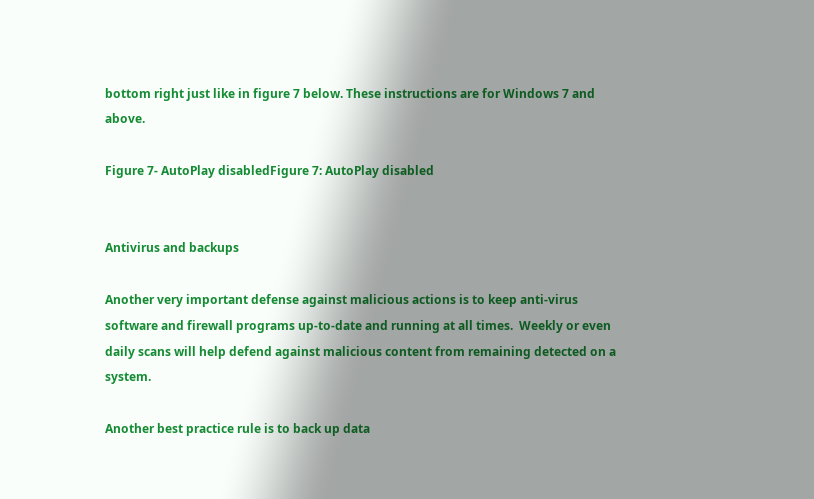bottom right just like in figure 7 below. These instructions are for Windows 7 and above.

Figure 7- AutoPlay disabledFigure 7: AutoPlay disabled


Antivirus and backups

Another very important defense against malicious actions is to keep anti-virus software and firewall programs up-to-date and running at all times.  Weekly or even daily scans will help defend against malicious content from remaining detected on a system.

Another best practice rule is to back up data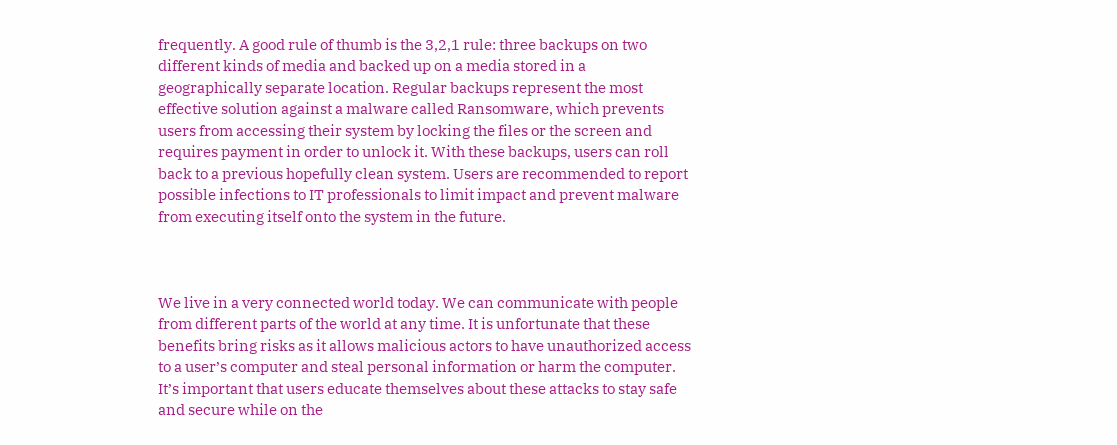frequently. A good rule of thumb is the 3,2,1 rule: three backups on two different kinds of media and backed up on a media stored in a geographically separate location. Regular backups represent the most effective solution against a malware called Ransomware, which prevents users from accessing their system by locking the files or the screen and requires payment in order to unlock it. With these backups, users can roll back to a previous hopefully clean system. Users are recommended to report possible infections to IT professionals to limit impact and prevent malware from executing itself onto the system in the future.



We live in a very connected world today. We can communicate with people from different parts of the world at any time. It is unfortunate that these benefits bring risks as it allows malicious actors to have unauthorized access to a user’s computer and steal personal information or harm the computer. It’s important that users educate themselves about these attacks to stay safe and secure while on the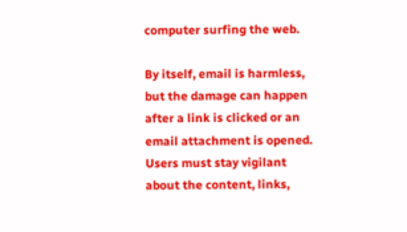computer surfing the web.

By itself, email is harmless, but the damage can happen after a link is clicked or an email attachment is opened. Users must stay vigilant about the content, links,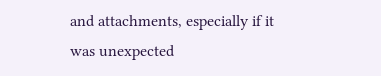and attachments, especially if it was unexpected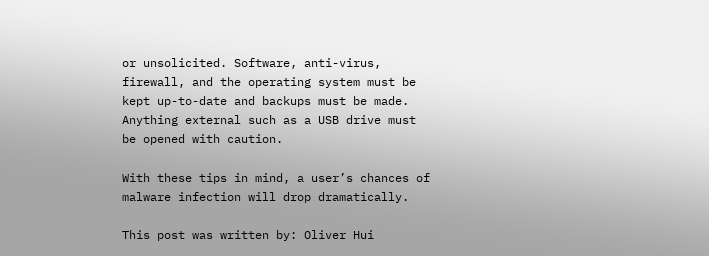or unsolicited. Software, anti-virus, firewall, and the operating system must be kept up-to-date and backups must be made. Anything external such as a USB drive must be opened with caution.

With these tips in mind, a user’s chances of malware infection will drop dramatically.

This post was written by: Oliver Hui